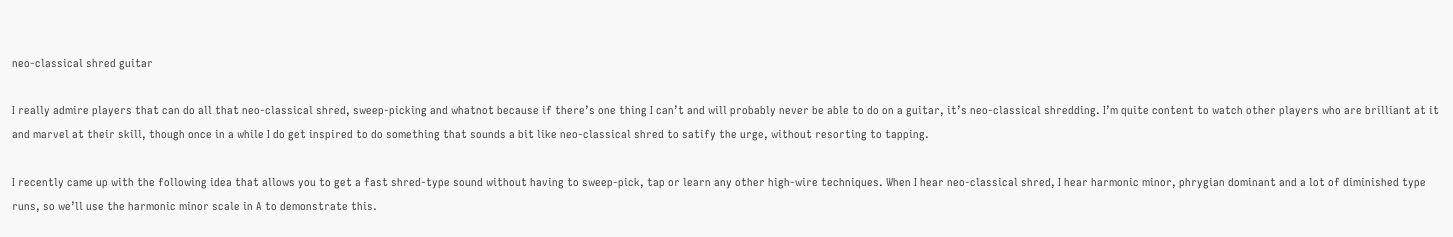neo-classical shred guitar

I really admire players that can do all that neo-classical shred, sweep-picking and whatnot because if there’s one thing I can’t and will probably never be able to do on a guitar, it’s neo-classical shredding. I’m quite content to watch other players who are brilliant at it and marvel at their skill, though once in a while I do get inspired to do something that sounds a bit like neo-classical shred to satify the urge, without resorting to tapping.

I recently came up with the following idea that allows you to get a fast shred-type sound without having to sweep-pick, tap or learn any other high-wire techniques. When I hear neo-classical shred, I hear harmonic minor, phrygian dominant and a lot of diminished type runs, so we’ll use the harmonic minor scale in A to demonstrate this.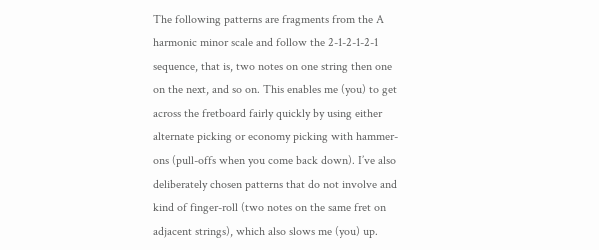The following patterns are fragments from the A harmonic minor scale and follow the 2-1-2-1-2-1 sequence, that is, two notes on one string then one on the next, and so on. This enables me (you) to get across the fretboard fairly quickly by using either alternate picking or economy picking with hammer-ons (pull-offs when you come back down). I’ve also deliberately chosen patterns that do not involve and kind of finger-roll (two notes on the same fret on adjacent strings), which also slows me (you) up.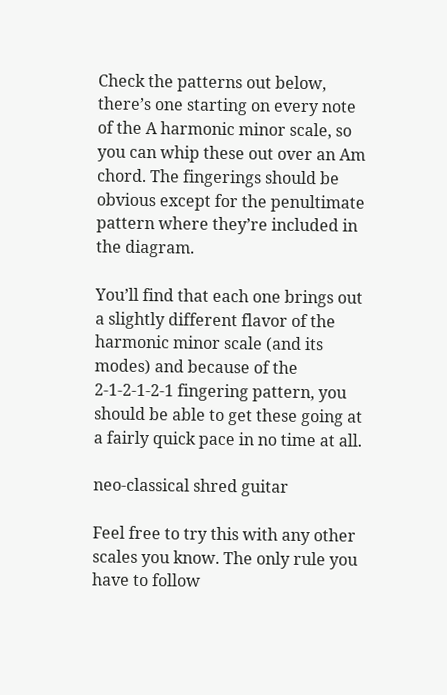Check the patterns out below, there’s one starting on every note of the A harmonic minor scale, so you can whip these out over an Am chord. The fingerings should be obvious except for the penultimate pattern where they’re included in the diagram.

You’ll find that each one brings out a slightly different flavor of the harmonic minor scale (and its modes) and because of the 2-1-2-1-2-1 fingering pattern, you should be able to get these going at a fairly quick pace in no time at all.

neo-classical shred guitar

Feel free to try this with any other scales you know. The only rule you have to follow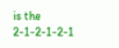is the 2-1-2-1-2-1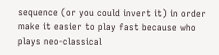sequence (or you could invert it) in order make it easier to play fast because who plays neo-classical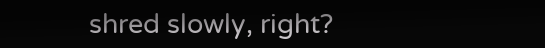shred slowly, right?